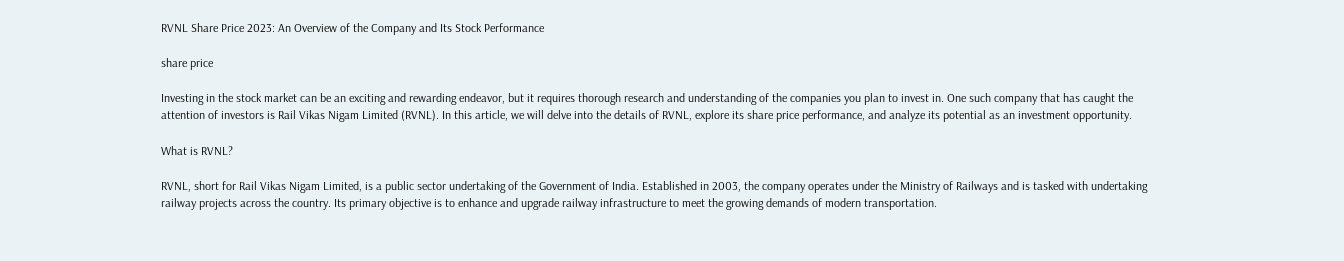RVNL Share Price 2023: An Overview of the Company and Its Stock Performance

share price

Investing in the stock market can be an exciting and rewarding endeavor, but it requires thorough research and understanding of the companies you plan to invest in. One such company that has caught the attention of investors is Rail Vikas Nigam Limited (RVNL). In this article, we will delve into the details of RVNL, explore its share price performance, and analyze its potential as an investment opportunity.

What is RVNL?

RVNL, short for Rail Vikas Nigam Limited, is a public sector undertaking of the Government of India. Established in 2003, the company operates under the Ministry of Railways and is tasked with undertaking railway projects across the country. Its primary objective is to enhance and upgrade railway infrastructure to meet the growing demands of modern transportation.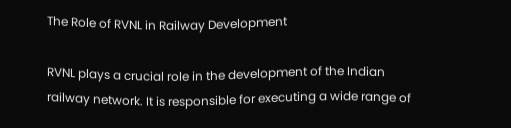The Role of RVNL in Railway Development

RVNL plays a crucial role in the development of the Indian railway network. It is responsible for executing a wide range of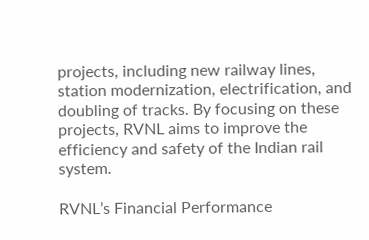projects, including new railway lines, station modernization, electrification, and doubling of tracks. By focusing on these projects, RVNL aims to improve the efficiency and safety of the Indian rail system.

RVNL’s Financial Performance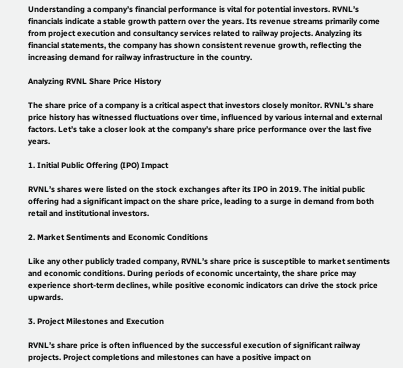Understanding a company’s financial performance is vital for potential investors. RVNL’s financials indicate a stable growth pattern over the years. Its revenue streams primarily come from project execution and consultancy services related to railway projects. Analyzing its financial statements, the company has shown consistent revenue growth, reflecting the increasing demand for railway infrastructure in the country.

Analyzing RVNL Share Price History

The share price of a company is a critical aspect that investors closely monitor. RVNL’s share price history has witnessed fluctuations over time, influenced by various internal and external factors. Let’s take a closer look at the company’s share price performance over the last five years.

1. Initial Public Offering (IPO) Impact

RVNL’s shares were listed on the stock exchanges after its IPO in 2019. The initial public offering had a significant impact on the share price, leading to a surge in demand from both retail and institutional investors.

2. Market Sentiments and Economic Conditions

Like any other publicly traded company, RVNL’s share price is susceptible to market sentiments and economic conditions. During periods of economic uncertainty, the share price may experience short-term declines, while positive economic indicators can drive the stock price upwards.

3. Project Milestones and Execution

RVNL’s share price is often influenced by the successful execution of significant railway projects. Project completions and milestones can have a positive impact on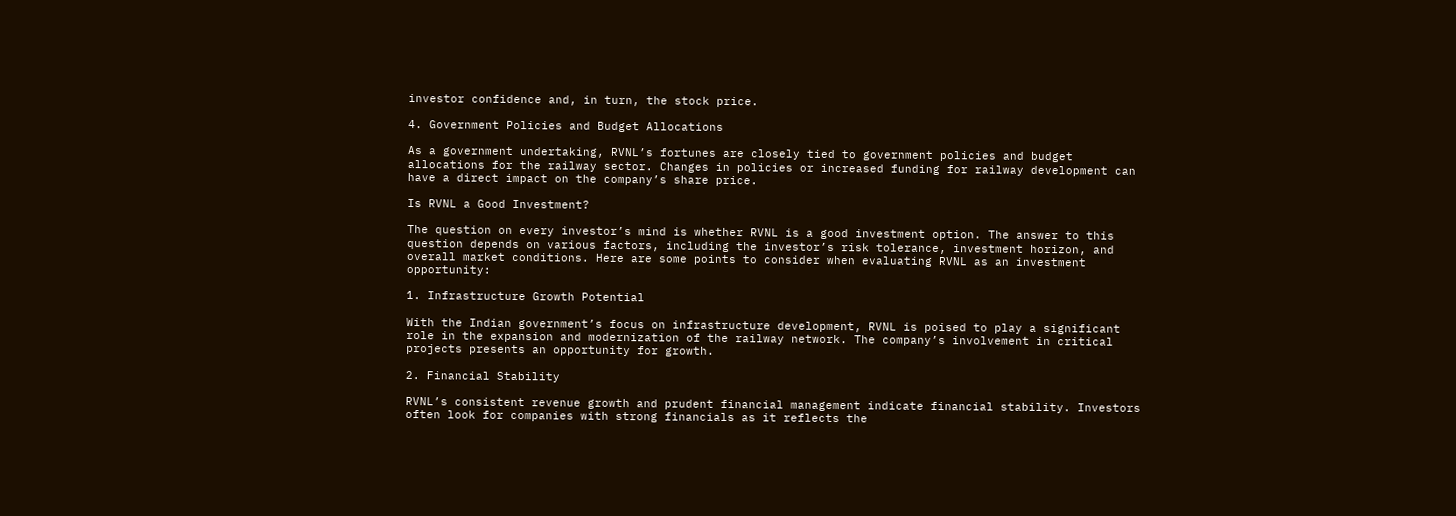investor confidence and, in turn, the stock price.

4. Government Policies and Budget Allocations

As a government undertaking, RVNL’s fortunes are closely tied to government policies and budget allocations for the railway sector. Changes in policies or increased funding for railway development can have a direct impact on the company’s share price.

Is RVNL a Good Investment?

The question on every investor’s mind is whether RVNL is a good investment option. The answer to this question depends on various factors, including the investor’s risk tolerance, investment horizon, and overall market conditions. Here are some points to consider when evaluating RVNL as an investment opportunity:

1. Infrastructure Growth Potential

With the Indian government’s focus on infrastructure development, RVNL is poised to play a significant role in the expansion and modernization of the railway network. The company’s involvement in critical projects presents an opportunity for growth.

2. Financial Stability

RVNL’s consistent revenue growth and prudent financial management indicate financial stability. Investors often look for companies with strong financials as it reflects the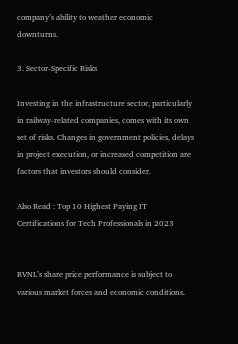company’s ability to weather economic downturns.

3. Sector-Specific Risks

Investing in the infrastructure sector, particularly in railway-related companies, comes with its own set of risks. Changes in government policies, delays in project execution, or increased competition are factors that investors should consider.

Also Read : Top 10 Highest Paying IT Certifications for Tech Professionals in 2023


RVNL’s share price performance is subject to various market forces and economic conditions.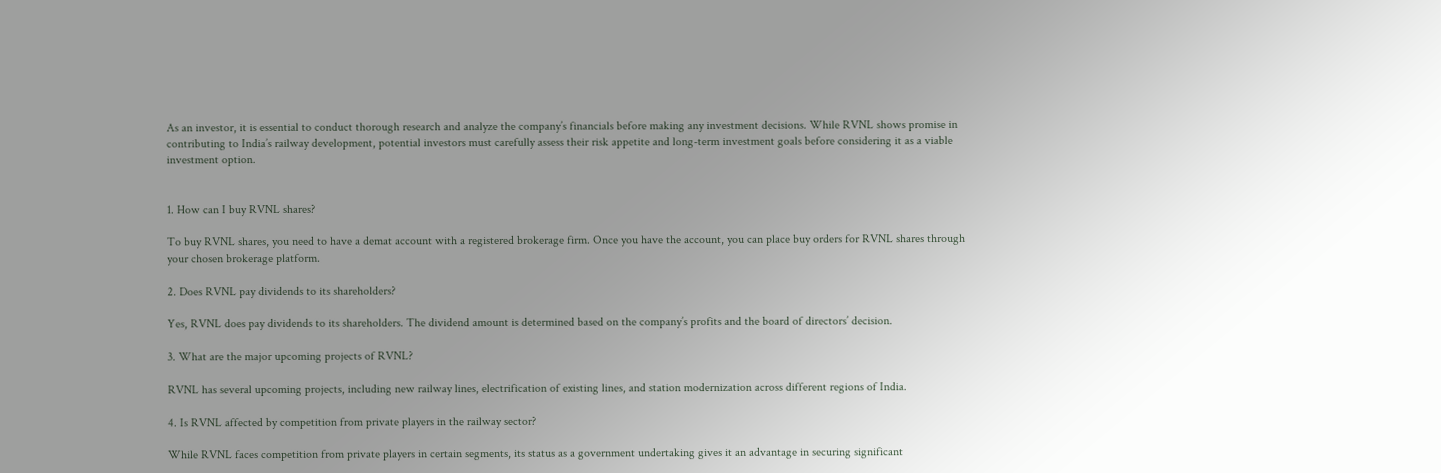As an investor, it is essential to conduct thorough research and analyze the company’s financials before making any investment decisions. While RVNL shows promise in contributing to India’s railway development, potential investors must carefully assess their risk appetite and long-term investment goals before considering it as a viable investment option.


1. How can I buy RVNL shares?

To buy RVNL shares, you need to have a demat account with a registered brokerage firm. Once you have the account, you can place buy orders for RVNL shares through your chosen brokerage platform.

2. Does RVNL pay dividends to its shareholders?

Yes, RVNL does pay dividends to its shareholders. The dividend amount is determined based on the company’s profits and the board of directors’ decision.

3. What are the major upcoming projects of RVNL?

RVNL has several upcoming projects, including new railway lines, electrification of existing lines, and station modernization across different regions of India.

4. Is RVNL affected by competition from private players in the railway sector?

While RVNL faces competition from private players in certain segments, its status as a government undertaking gives it an advantage in securing significant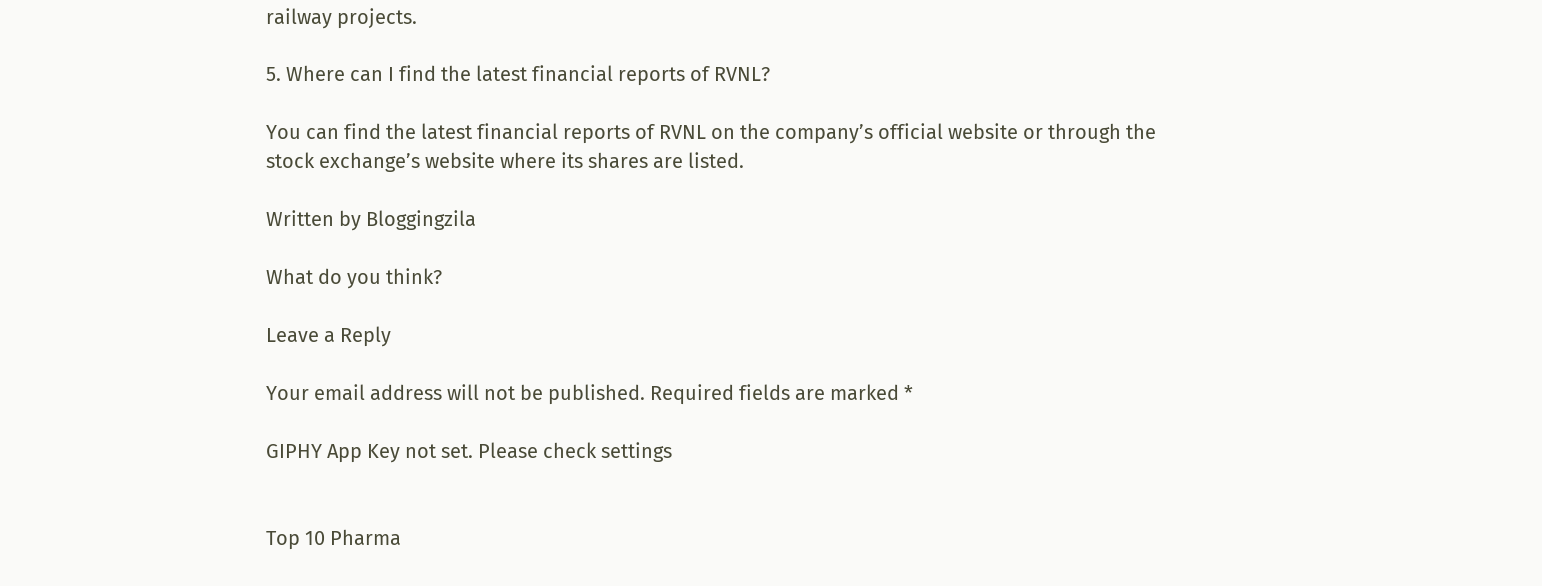railway projects.

5. Where can I find the latest financial reports of RVNL?

You can find the latest financial reports of RVNL on the company’s official website or through the stock exchange’s website where its shares are listed.

Written by Bloggingzila

What do you think?

Leave a Reply

Your email address will not be published. Required fields are marked *

GIPHY App Key not set. Please check settings


Top 10 Pharma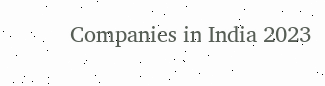Companies in India 2023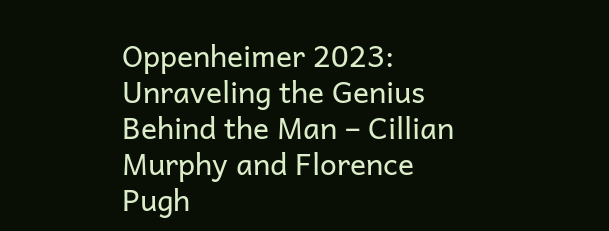Oppenheimer 2023: Unraveling the Genius Behind the Man – Cillian Murphy and Florence Pugh